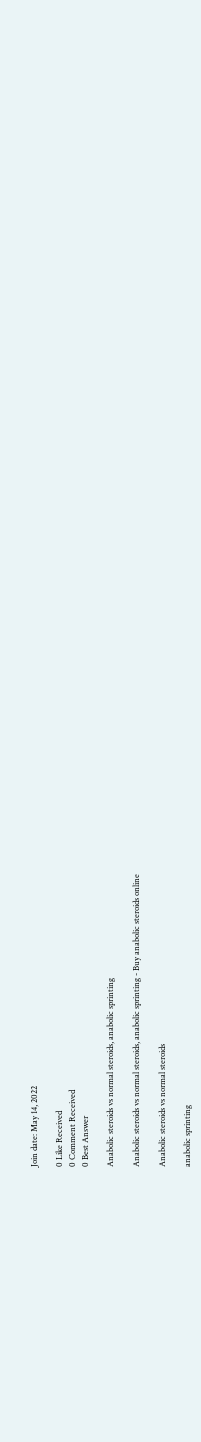Join date: May 14, 2022

0 Like Received
0 Comment Received
0 Best Answer

Anabolic steroids vs normal steroids, anabolic sprinting

Anabolic steroids vs normal steroids, anabolic sprinting - Buy anabolic steroids online

Anabolic steroids vs normal steroids

anabolic sprinting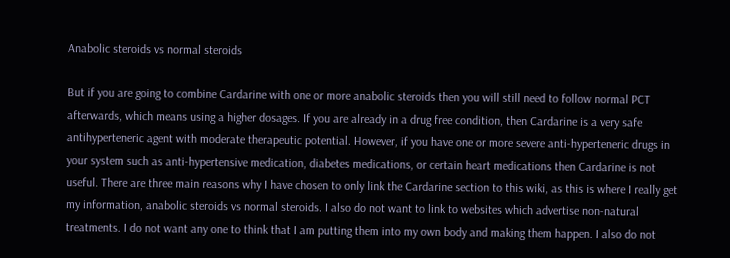Anabolic steroids vs normal steroids

But if you are going to combine Cardarine with one or more anabolic steroids then you will still need to follow normal PCT afterwards, which means using a higher dosages. If you are already in a drug free condition, then Cardarine is a very safe antihyperteneric agent with moderate therapeutic potential. However, if you have one or more severe anti-hyperteneric drugs in your system such as anti-hypertensive medication, diabetes medications, or certain heart medications then Cardarine is not useful. There are three main reasons why I have chosen to only link the Cardarine section to this wiki, as this is where I really get my information, anabolic steroids vs normal steroids. I also do not want to link to websites which advertise non-natural treatments. I do not want any one to think that I am putting them into my own body and making them happen. I also do not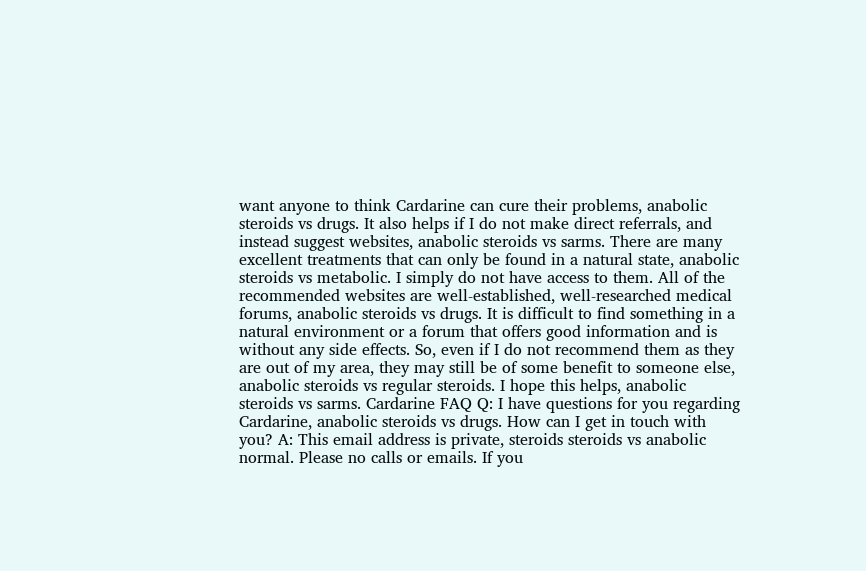want anyone to think Cardarine can cure their problems, anabolic steroids vs drugs. It also helps if I do not make direct referrals, and instead suggest websites, anabolic steroids vs sarms. There are many excellent treatments that can only be found in a natural state, anabolic steroids vs metabolic. I simply do not have access to them. All of the recommended websites are well-established, well-researched medical forums, anabolic steroids vs drugs. It is difficult to find something in a natural environment or a forum that offers good information and is without any side effects. So, even if I do not recommend them as they are out of my area, they may still be of some benefit to someone else, anabolic steroids vs regular steroids. I hope this helps, anabolic steroids vs sarms. Cardarine FAQ Q: I have questions for you regarding Cardarine, anabolic steroids vs drugs. How can I get in touch with you? A: This email address is private, steroids steroids vs anabolic normal. Please no calls or emails. If you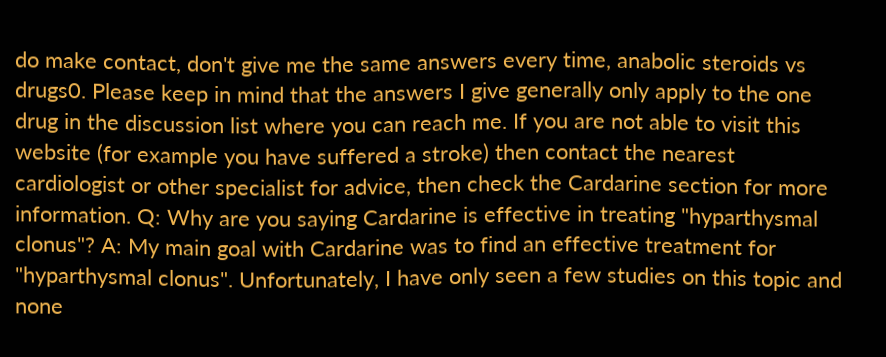do make contact, don't give me the same answers every time, anabolic steroids vs drugs0. Please keep in mind that the answers I give generally only apply to the one drug in the discussion list where you can reach me. If you are not able to visit this website (for example you have suffered a stroke) then contact the nearest cardiologist or other specialist for advice, then check the Cardarine section for more information. Q: Why are you saying Cardarine is effective in treating "hyparthysmal clonus"? A: My main goal with Cardarine was to find an effective treatment for "hyparthysmal clonus". Unfortunately, I have only seen a few studies on this topic and none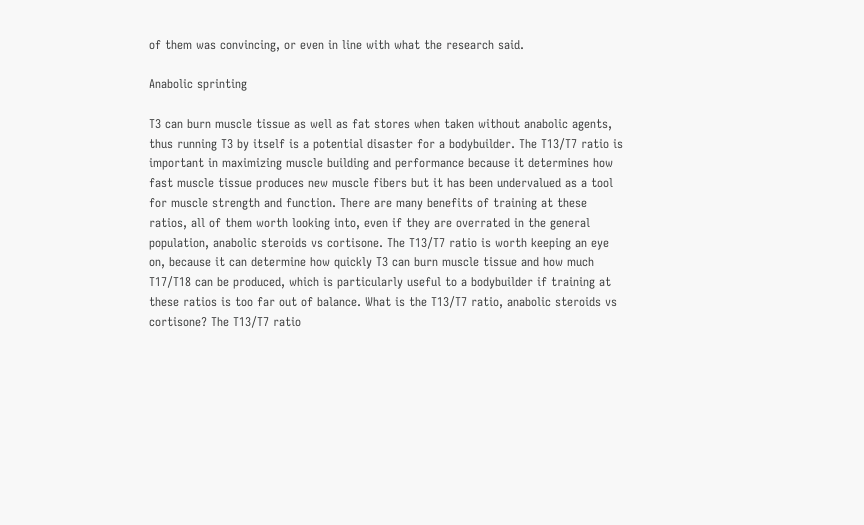of them was convincing, or even in line with what the research said.

Anabolic sprinting

T3 can burn muscle tissue as well as fat stores when taken without anabolic agents, thus running T3 by itself is a potential disaster for a bodybuilder. The T13/T7 ratio is important in maximizing muscle building and performance because it determines how fast muscle tissue produces new muscle fibers but it has been undervalued as a tool for muscle strength and function. There are many benefits of training at these ratios, all of them worth looking into, even if they are overrated in the general population, anabolic steroids vs cortisone. The T13/T7 ratio is worth keeping an eye on, because it can determine how quickly T3 can burn muscle tissue and how much T17/T18 can be produced, which is particularly useful to a bodybuilder if training at these ratios is too far out of balance. What is the T13/T7 ratio, anabolic steroids vs cortisone? The T13/T7 ratio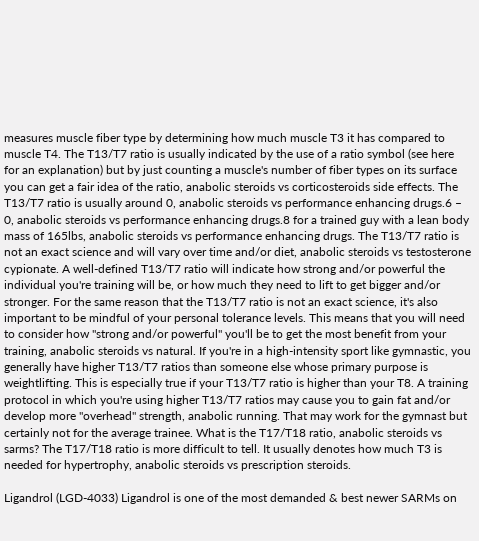measures muscle fiber type by determining how much muscle T3 it has compared to muscle T4. The T13/T7 ratio is usually indicated by the use of a ratio symbol (see here for an explanation) but by just counting a muscle's number of fiber types on its surface you can get a fair idea of the ratio, anabolic steroids vs corticosteroids side effects. The T13/T7 ratio is usually around 0, anabolic steroids vs performance enhancing drugs.6 – 0, anabolic steroids vs performance enhancing drugs.8 for a trained guy with a lean body mass of 165lbs, anabolic steroids vs performance enhancing drugs. The T13/T7 ratio is not an exact science and will vary over time and/or diet, anabolic steroids vs testosterone cypionate. A well-defined T13/T7 ratio will indicate how strong and/or powerful the individual you're training will be, or how much they need to lift to get bigger and/or stronger. For the same reason that the T13/T7 ratio is not an exact science, it's also important to be mindful of your personal tolerance levels. This means that you will need to consider how "strong and/or powerful" you'll be to get the most benefit from your training, anabolic steroids vs natural. If you're in a high-intensity sport like gymnastic, you generally have higher T13/T7 ratios than someone else whose primary purpose is weightlifting. This is especially true if your T13/T7 ratio is higher than your T8. A training protocol in which you're using higher T13/T7 ratios may cause you to gain fat and/or develop more "overhead" strength, anabolic running. That may work for the gymnast but certainly not for the average trainee. What is the T17/T18 ratio, anabolic steroids vs sarms? The T17/T18 ratio is more difficult to tell. It usually denotes how much T3 is needed for hypertrophy, anabolic steroids vs prescription steroids.

Ligandrol (LGD-4033) Ligandrol is one of the most demanded & best newer SARMs on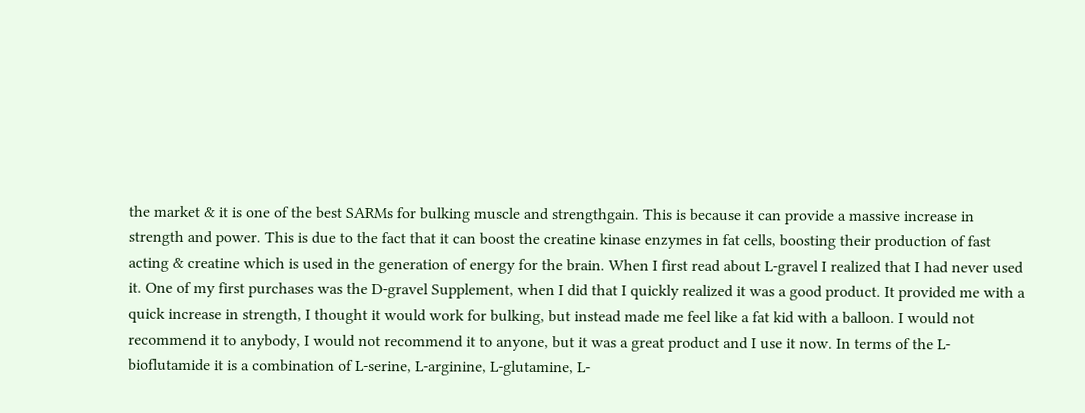the market & it is one of the best SARMs for bulking muscle and strengthgain. This is because it can provide a massive increase in strength and power. This is due to the fact that it can boost the creatine kinase enzymes in fat cells, boosting their production of fast acting & creatine which is used in the generation of energy for the brain. When I first read about L-gravel I realized that I had never used it. One of my first purchases was the D-gravel Supplement, when I did that I quickly realized it was a good product. It provided me with a quick increase in strength, I thought it would work for bulking, but instead made me feel like a fat kid with a balloon. I would not recommend it to anybody, I would not recommend it to anyone, but it was a great product and I use it now. In terms of the L-bioflutamide it is a combination of L-serine, L-arginine, L-glutamine, L-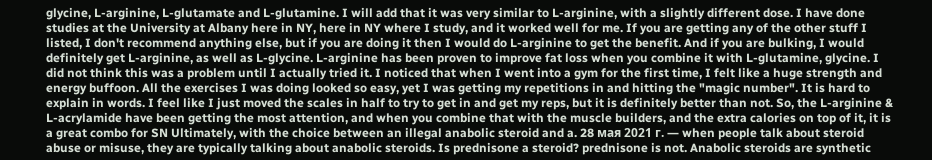glycine, L-arginine, L-glutamate and L-glutamine. I will add that it was very similar to L-arginine, with a slightly different dose. I have done studies at the University at Albany here in NY, here in NY where I study, and it worked well for me. If you are getting any of the other stuff I listed, I don't recommend anything else, but if you are doing it then I would do L-arginine to get the benefit. And if you are bulking, I would definitely get L-arginine, as well as L-glycine. L-arginine has been proven to improve fat loss when you combine it with L-glutamine, glycine. I did not think this was a problem until I actually tried it. I noticed that when I went into a gym for the first time, I felt like a huge strength and energy buffoon. All the exercises I was doing looked so easy, yet I was getting my repetitions in and hitting the "magic number". It is hard to explain in words. I feel like I just moved the scales in half to try to get in and get my reps, but it is definitely better than not. So, the L-arginine & L-acrylamide have been getting the most attention, and when you combine that with the muscle builders, and the extra calories on top of it, it is a great combo for SN Ultimately, with the choice between an illegal anabolic steroid and a. 28 мая 2021 г. — when people talk about steroid abuse or misuse, they are typically talking about anabolic steroids. Is prednisone a steroid? prednisone is not. Anabolic steroids are synthetic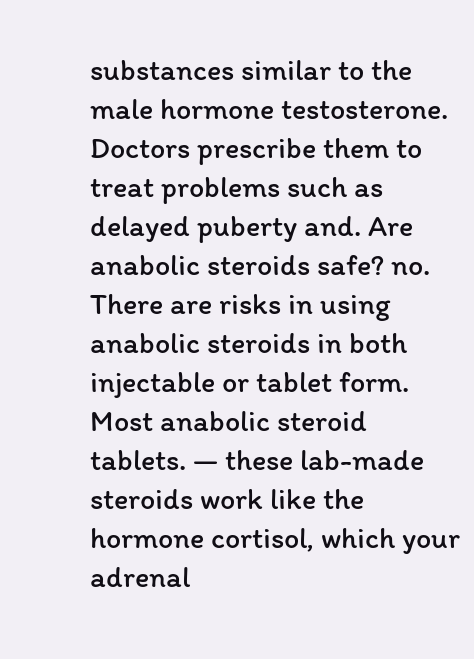substances similar to the male hormone testosterone. Doctors prescribe them to treat problems such as delayed puberty and. Are anabolic steroids safe? no. There are risks in using anabolic steroids in both injectable or tablet form. Most anabolic steroid tablets. — these lab-made steroids work like the hormone cortisol, which your adrenal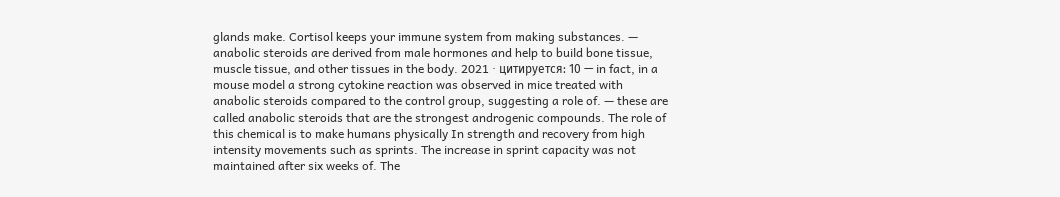glands make. Cortisol keeps your immune system from making substances. — anabolic steroids are derived from male hormones and help to build bone tissue, muscle tissue, and other tissues in the body. 2021 · цитируется: 10 — in fact, in a mouse model a strong cytokine reaction was observed in mice treated with anabolic steroids compared to the control group, suggesting a role of. — these are called anabolic steroids that are the strongest androgenic compounds. The role of this chemical is to make humans physically In strength and recovery from high intensity movements such as sprints. The increase in sprint capacity was not maintained after six weeks of. The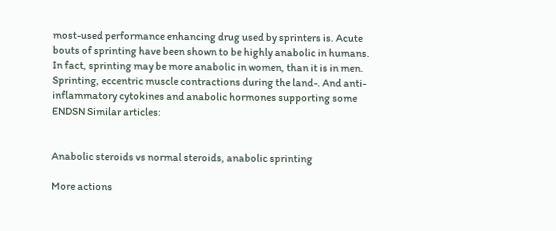most-used performance enhancing drug used by sprinters is. Acute bouts of sprinting have been shown to be highly anabolic in humans. In fact, sprinting may be more anabolic in women, than it is in men. Sprinting, eccentric muscle contractions during the land-. And anti-inflammatory cytokines and anabolic hormones supporting some ENDSN Similar articles:


Anabolic steroids vs normal steroids, anabolic sprinting

More actions